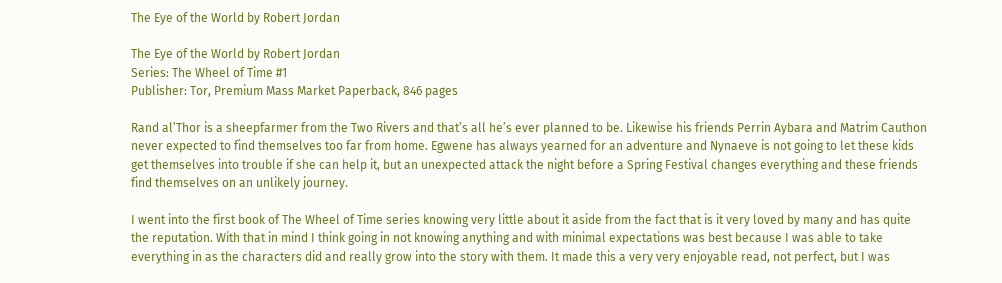The Eye of the World by Robert Jordan

The Eye of the World by Robert Jordan
Series: The Wheel of Time #1
Publisher: Tor, Premium Mass Market Paperback, 846 pages

Rand al’Thor is a sheepfarmer from the Two Rivers and that’s all he’s ever planned to be. Likewise his friends Perrin Aybara and Matrim Cauthon never expected to find themselves too far from home. Egwene has always yearned for an adventure and Nynaeve is not going to let these kids get themselves into trouble if she can help it, but an unexpected attack the night before a Spring Festival changes everything and these friends find themselves on an unlikely journey.

I went into the first book of The Wheel of Time series knowing very little about it aside from the fact that is it very loved by many and has quite the reputation. With that in mind I think going in not knowing anything and with minimal expectations was best because I was able to take everything in as the characters did and really grow into the story with them. It made this a very very enjoyable read, not perfect, but I was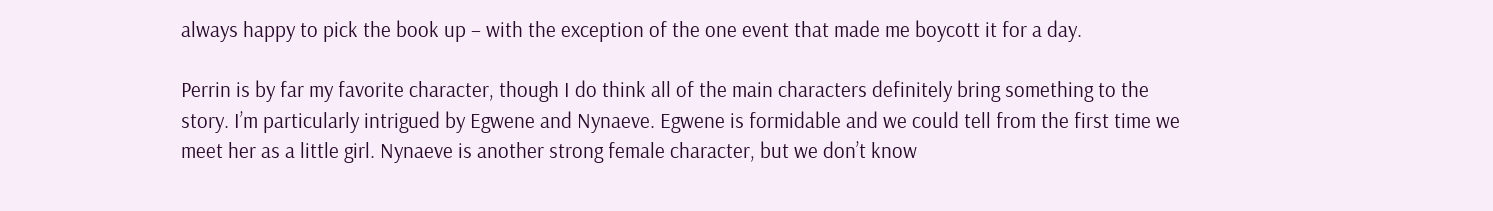always happy to pick the book up – with the exception of the one event that made me boycott it for a day.

Perrin is by far my favorite character, though I do think all of the main characters definitely bring something to the story. I’m particularly intrigued by Egwene and Nynaeve. Egwene is formidable and we could tell from the first time we meet her as a little girl. Nynaeve is another strong female character, but we don’t know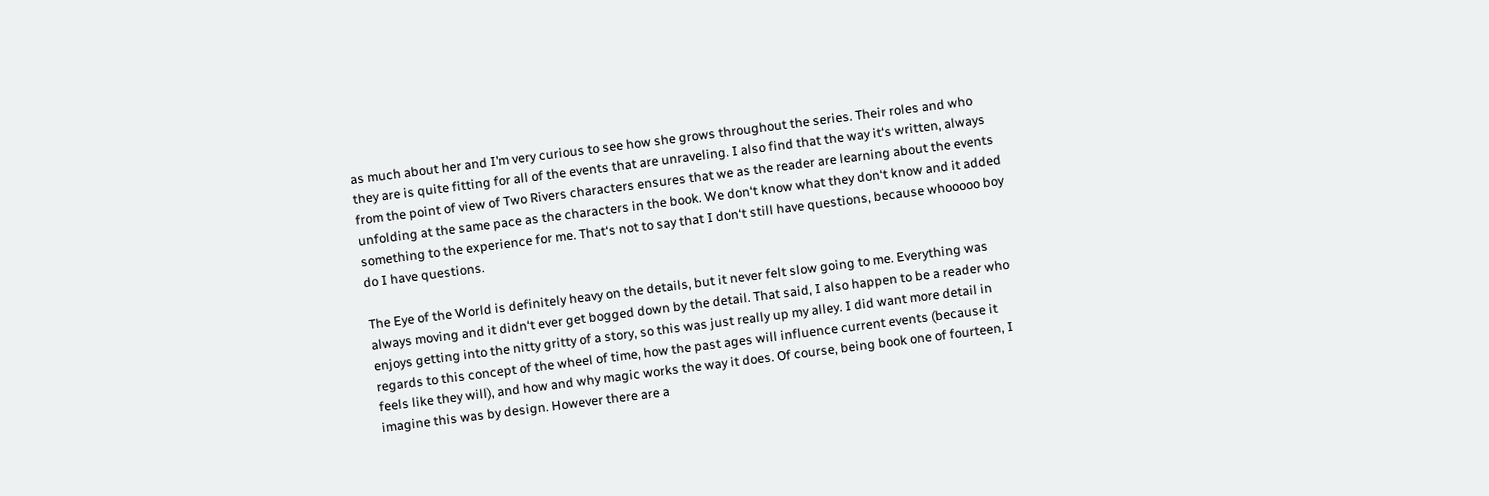as much about her and I’m very curious to see how she grows throughout the series. Their roles and who they are is quite fitting for all of the events that are unraveling. I also find that the way it‘s written, always from the point of view of Two Rivers characters ensures that we as the reader are learning about the events unfolding at the same pace as the characters in the book. We don‘t know what they don‘t know and it added something to the experience for me. That‘s not to say that I don‘t still have questions, because whooooo boy do I have questions.

The Eye of the World is definitely heavy on the details, but it never felt slow going to me. Everything was always moving and it didn‘t ever get bogged down by the detail. That said, I also happen to be a reader who enjoys getting into the nitty gritty of a story, so this was just really up my alley. I did want more detail in regards to this concept of the wheel of time, how the past ages will influence current events (because it feels like they will), and how and why magic works the way it does. Of course, being book one of fourteen, I imagine this was by design. However there are a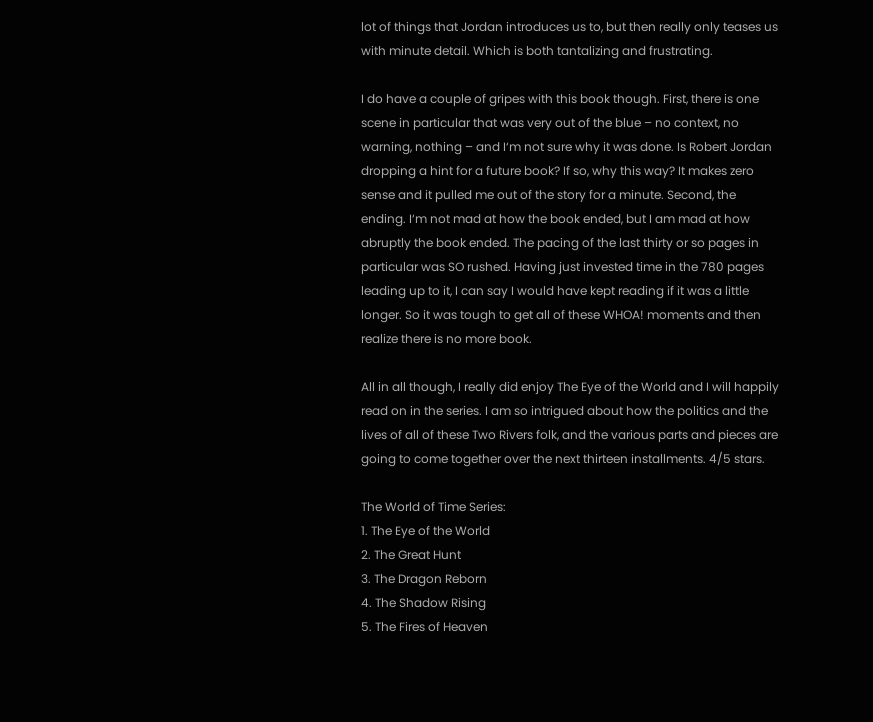lot of things that Jordan introduces us to, but then really only teases us with minute detail. Which is both tantalizing and frustrating.

I do have a couple of gripes with this book though. First, there is one scene in particular that was very out of the blue – no context, no warning, nothing – and I‘m not sure why it was done. Is Robert Jordan dropping a hint for a future book? If so, why this way? It makes zero sense and it pulled me out of the story for a minute. Second, the ending. I‘m not mad at how the book ended, but I am mad at how abruptly the book ended. The pacing of the last thirty or so pages in particular was SO rushed. Having just invested time in the 780 pages leading up to it, I can say I would have kept reading if it was a little longer. So it was tough to get all of these WHOA! moments and then realize there is no more book.

All in all though, I really did enjoy The Eye of the World and I will happily read on in the series. I am so intrigued about how the politics and the lives of all of these Two Rivers folk, and the various parts and pieces are going to come together over the next thirteen installments. 4/5 stars.

The World of Time Series:
1. The Eye of the World
2. The Great Hunt
3. The Dragon Reborn
4. The Shadow Rising
5. The Fires of Heaven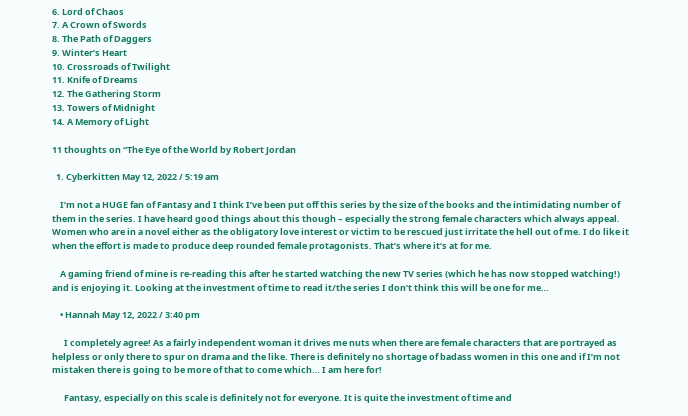6. Lord of Chaos
7. A Crown of Swords
8. The Path of Daggers
9. Winter’s Heart
10. Crossroads of Twilight
11. Knife of Dreams
12. The Gathering Storm
13. Towers of Midnight
14. A Memory of Light

11 thoughts on “The Eye of the World by Robert Jordan

  1. Cyberkitten May 12, 2022 / 5:19 am

    I’m not a HUGE fan of Fantasy and I think I’ve been put off this series by the size of the books and the intimidating number of them in the series. I have heard good things about this though – especially the strong female characters which always appeal. Women who are in a novel either as the obligatory love interest or victim to be rescued just irritate the hell out of me. I do like it when the effort is made to produce deep rounded female protagonists. That’s where it’s at for me.

    A gaming friend of mine is re-reading this after he started watching the new TV series (which he has now stopped watching!) and is enjoying it. Looking at the investment of time to read it/the series I don’t think this will be one for me…

    • Hannah May 12, 2022 / 3:40 pm

      I completely agree! As a fairly independent woman it drives me nuts when there are female characters that are portrayed as helpless or only there to spur on drama and the like. There is definitely no shortage of badass women in this one and if I’m not mistaken there is going to be more of that to come which… I am here for!

      Fantasy, especially on this scale is definitely not for everyone. It is quite the investment of time and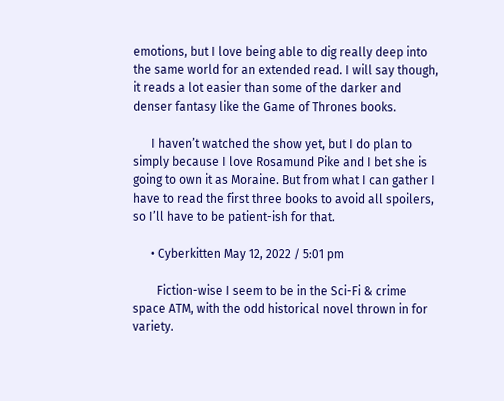emotions, but I love being able to dig really deep into the same world for an extended read. I will say though, it reads a lot easier than some of the darker and denser fantasy like the Game of Thrones books.

      I haven’t watched the show yet, but I do plan to simply because I love Rosamund Pike and I bet she is going to own it as Moraine. But from what I can gather I have to read the first three books to avoid all spoilers, so I’ll have to be patient-ish for that.

      • Cyberkitten May 12, 2022 / 5:01 pm

        Fiction-wise I seem to be in the Sci-Fi & crime space ATM, with the odd historical novel thrown in for variety.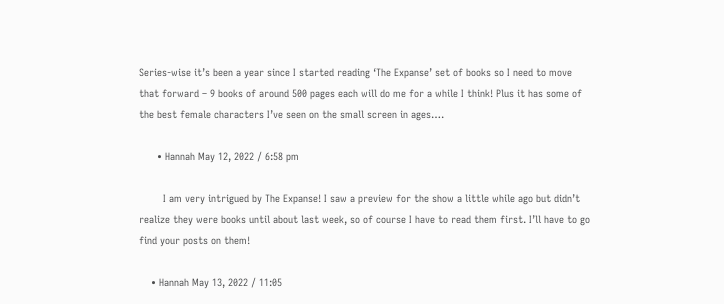Series-wise it’s been a year since I started reading ‘The Expanse’ set of books so I need to move that forward – 9 books of around 500 pages each will do me for a while I think! Plus it has some of the best female characters I’ve seen on the small screen in ages….

      • Hannah May 12, 2022 / 6:58 pm

        I am very intrigued by The Expanse! I saw a preview for the show a little while ago but didn’t realize they were books until about last week, so of course I have to read them first. I’ll have to go find your posts on them!

    • Hannah May 13, 2022 / 11:05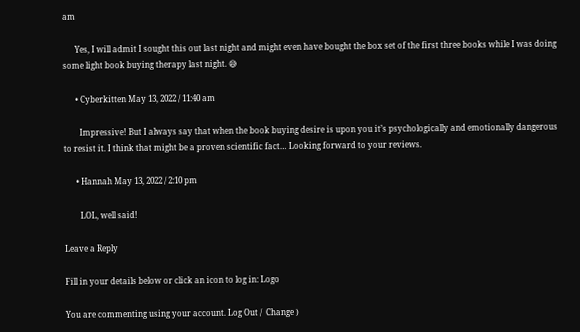am

      Yes, I will admit I sought this out last night and might even have bought the box set of the first three books while I was doing some light book buying therapy last night. 😅

      • Cyberkitten May 13, 2022 / 11:40 am

        Impressive! But I always say that when the book buying desire is upon you it’s psychologically and emotionally dangerous to resist it. I think that might be a proven scientific fact… Looking forward to your reviews.

      • Hannah May 13, 2022 / 2:10 pm

        LOL, well said!

Leave a Reply

Fill in your details below or click an icon to log in: Logo

You are commenting using your account. Log Out /  Change )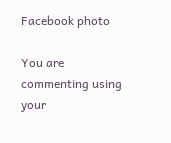Facebook photo

You are commenting using your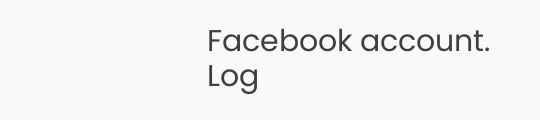Facebook account. Log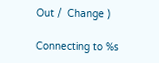Out /  Change )

Connecting to %s